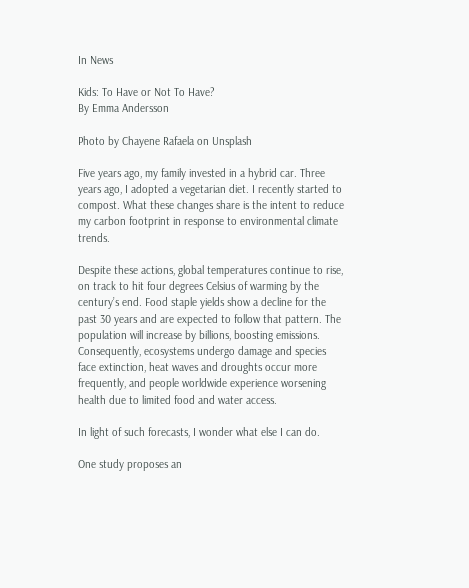In News

Kids: To Have or Not To Have?
By Emma Andersson

Photo by Chayene Rafaela on Unsplash

Five years ago, my family invested in a hybrid car. Three years ago, I adopted a vegetarian diet. I recently started to compost. What these changes share is the intent to reduce my carbon footprint in response to environmental climate trends.

Despite these actions, global temperatures continue to rise, on track to hit four degrees Celsius of warming by the century’s end. Food staple yields show a decline for the past 30 years and are expected to follow that pattern. The population will increase by billions, boosting emissions. Consequently, ecosystems undergo damage and species face extinction, heat waves and droughts occur more frequently, and people worldwide experience worsening health due to limited food and water access.

In light of such forecasts, I wonder what else I can do.

One study proposes an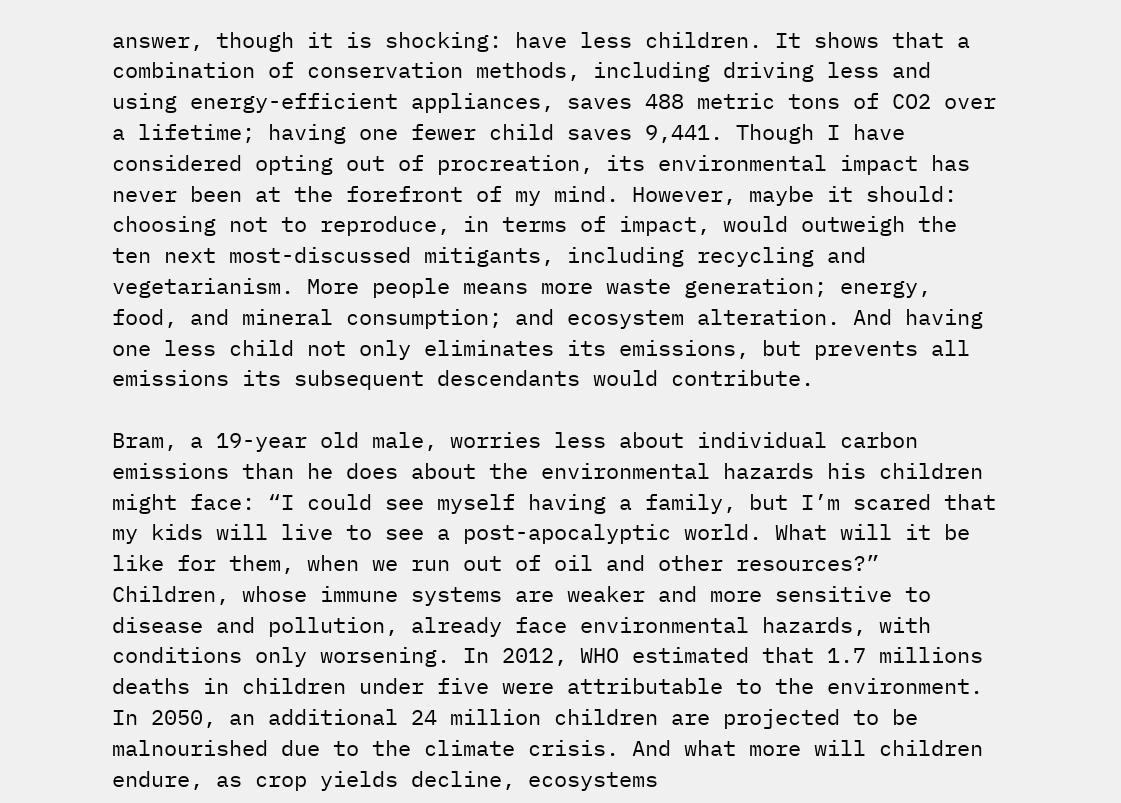answer, though it is shocking: have less children. It shows that a combination of conservation methods, including driving less and using energy-efficient appliances, saves 488 metric tons of CO2 over a lifetime; having one fewer child saves 9,441. Though I have considered opting out of procreation, its environmental impact has never been at the forefront of my mind. However, maybe it should: choosing not to reproduce, in terms of impact, would outweigh the ten next most-discussed mitigants, including recycling and vegetarianism. More people means more waste generation; energy, food, and mineral consumption; and ecosystem alteration. And having one less child not only eliminates its emissions, but prevents all emissions its subsequent descendants would contribute.

Bram, a 19-year old male, worries less about individual carbon emissions than he does about the environmental hazards his children might face: “I could see myself having a family, but I’m scared that my kids will live to see a post-apocalyptic world. What will it be like for them, when we run out of oil and other resources?” Children, whose immune systems are weaker and more sensitive to disease and pollution, already face environmental hazards, with conditions only worsening. In 2012, WHO estimated that 1.7 millions deaths in children under five were attributable to the environment. In 2050, an additional 24 million children are projected to be malnourished due to the climate crisis. And what more will children endure, as crop yields decline, ecosystems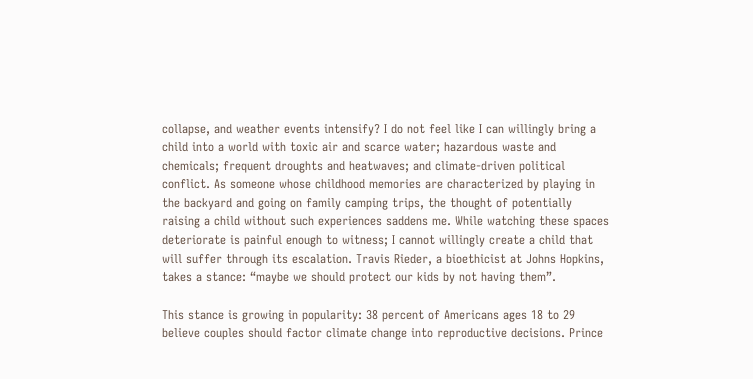collapse, and weather events intensify? I do not feel like I can willingly bring a child into a world with toxic air and scarce water; hazardous waste and chemicals; frequent droughts and heatwaves; and climate-driven political conflict. As someone whose childhood memories are characterized by playing in the backyard and going on family camping trips, the thought of potentially raising a child without such experiences saddens me. While watching these spaces deteriorate is painful enough to witness; I cannot willingly create a child that will suffer through its escalation. Travis Rieder, a bioethicist at Johns Hopkins, takes a stance: “maybe we should protect our kids by not having them”.

This stance is growing in popularity: 38 percent of Americans ages 18 to 29 believe couples should factor climate change into reproductive decisions. Prince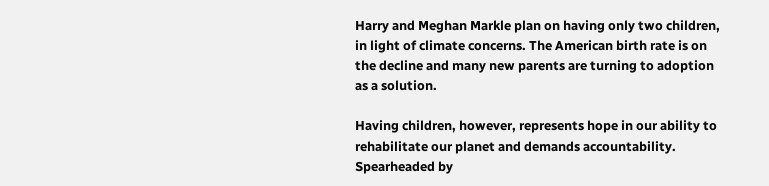Harry and Meghan Markle plan on having only two children, in light of climate concerns. The American birth rate is on the decline and many new parents are turning to adoption as a solution.

Having children, however, represents hope in our ability to rehabilitate our planet and demands accountability. Spearheaded by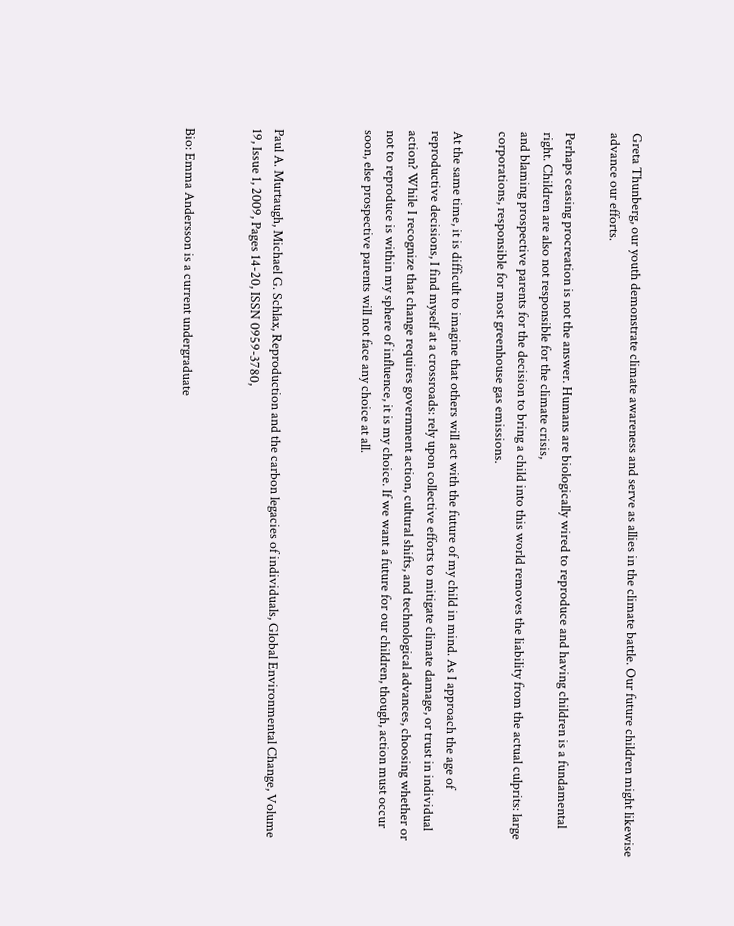Greta Thunberg, our youth demonstrate climate awareness and serve as allies in the climate battle. Our future children might likewise advance our efforts.

Perhaps ceasing procreation is not the answer. Humans are biologically wired to reproduce and having children is a fundamental right. Children are also not responsible for the climate crisis,
and blaming prospective parents for the decision to bring a child into this world removes the liability from the actual culprits: large corporations, responsible for most greenhouse gas emissions.

At the same time, it is difficult to imagine that others will act with the future of my child in mind. As I approach the age of reproductive decisions, I find myself at a crossroads: rely upon collective efforts to mitigate climate damage, or trust in individual action? While I recognize that change requires government action, cultural shifts, and technological advances, choosing whether or not to reproduce is within my sphere of influence, it is my choice. If we want a future for our children, though, action must occur soon, else prospective parents will not face any choice at all.



Paul A. Murtaugh, Michael G. Schlax, Reproduction and the carbon legacies of individuals, Global Environmental Change, Volume 19, Issue 1, 2009, Pages 14-20, ISSN 0959-3780,


Bio: Emma Andersson is a current undergraduate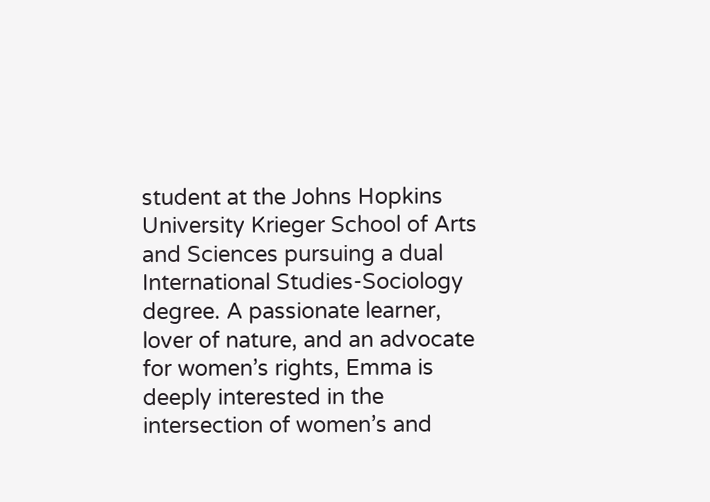student at the Johns Hopkins University Krieger School of Arts and Sciences pursuing a dual International Studies-Sociology degree. A passionate learner, lover of nature, and an advocate for women’s rights, Emma is deeply interested in the intersection of women’s and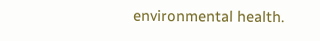environmental health.